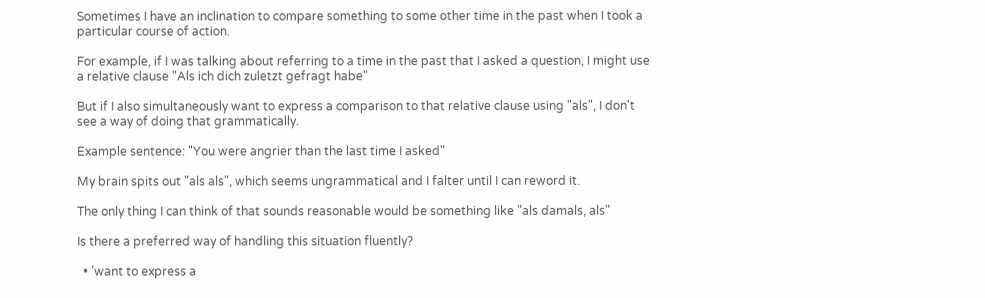Sometimes I have an inclination to compare something to some other time in the past when I took a particular course of action.

For example, if I was talking about referring to a time in the past that I asked a question, I might use a relative clause "Als ich dich zuletzt gefragt habe"

But if I also simultaneously want to express a comparison to that relative clause using "als", I don't see a way of doing that grammatically.

Example sentence: "You were angrier than the last time I asked"

My brain spits out "als als", which seems ungrammatical and I falter until I can reword it.

The only thing I can think of that sounds reasonable would be something like "als damals, als"

Is there a preferred way of handling this situation fluently?

  • 'want to express a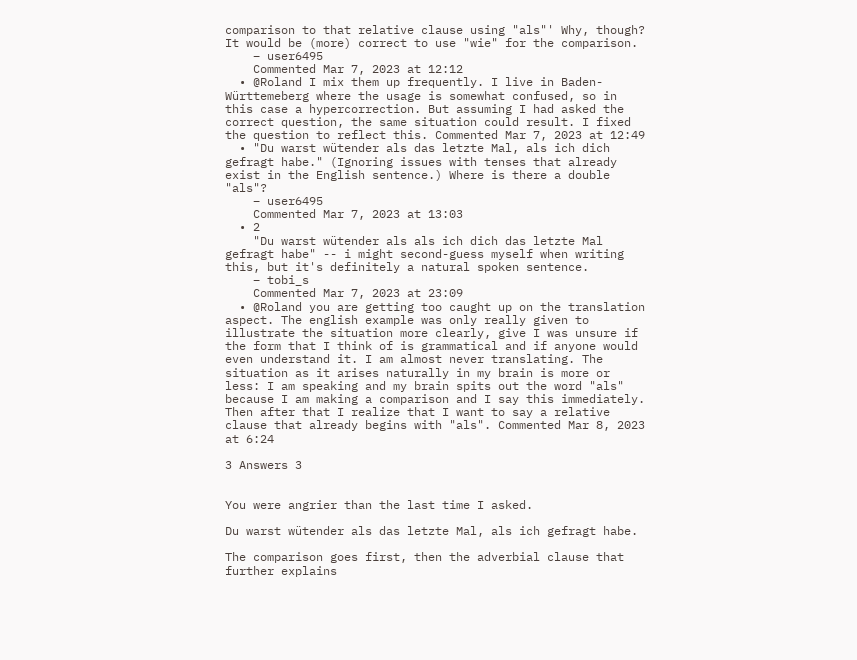comparison to that relative clause using "als"' Why, though? It would be (more) correct to use "wie" for the comparison.
    – user6495
    Commented Mar 7, 2023 at 12:12
  • @Roland I mix them up frequently. I live in Baden-Württemeberg where the usage is somewhat confused, so in this case a hypercorrection. But assuming I had asked the correct question, the same situation could result. I fixed the question to reflect this. Commented Mar 7, 2023 at 12:49
  • "Du warst wütender als das letzte Mal, als ich dich gefragt habe." (Ignoring issues with tenses that already exist in the English sentence.) Where is there a double "als"?
    – user6495
    Commented Mar 7, 2023 at 13:03
  • 2
    "Du warst wütender als als ich dich das letzte Mal gefragt habe" -- i might second-guess myself when writing this, but it's definitely a natural spoken sentence.
    – tobi_s
    Commented Mar 7, 2023 at 23:09
  • @Roland you are getting too caught up on the translation aspect. The english example was only really given to illustrate the situation more clearly, give I was unsure if the form that I think of is grammatical and if anyone would even understand it. I am almost never translating. The situation as it arises naturally in my brain is more or less: I am speaking and my brain spits out the word "als" because I am making a comparison and I say this immediately. Then after that I realize that I want to say a relative clause that already begins with "als". Commented Mar 8, 2023 at 6:24

3 Answers 3


You were angrier than the last time I asked.

Du warst wütender als das letzte Mal, als ich gefragt habe.

The comparison goes first, then the adverbial clause that further explains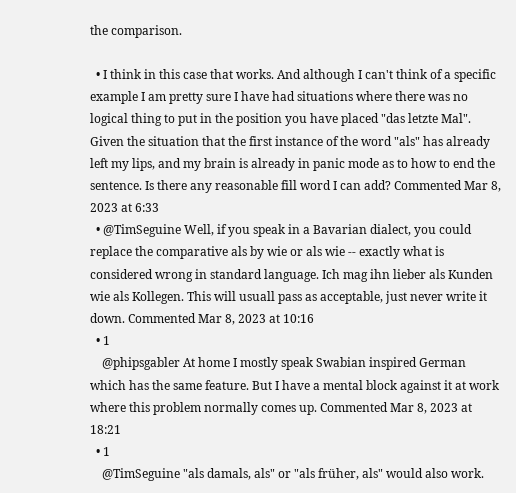the comparison.

  • I think in this case that works. And although I can't think of a specific example I am pretty sure I have had situations where there was no logical thing to put in the position you have placed "das letzte Mal". Given the situation that the first instance of the word "als" has already left my lips, and my brain is already in panic mode as to how to end the sentence. Is there any reasonable fill word I can add? Commented Mar 8, 2023 at 6:33
  • @TimSeguine Well, if you speak in a Bavarian dialect, you could replace the comparative als by wie or als wie -- exactly what is considered wrong in standard language. Ich mag ihn lieber als Kunden wie als Kollegen. This will usuall pass as acceptable, just never write it down. Commented Mar 8, 2023 at 10:16
  • 1
    @phipsgabler At home I mostly speak Swabian inspired German which has the same feature. But I have a mental block against it at work where this problem normally comes up. Commented Mar 8, 2023 at 18:21
  • 1
    @TimSeguine "als damals, als" or "als früher, als" would also work.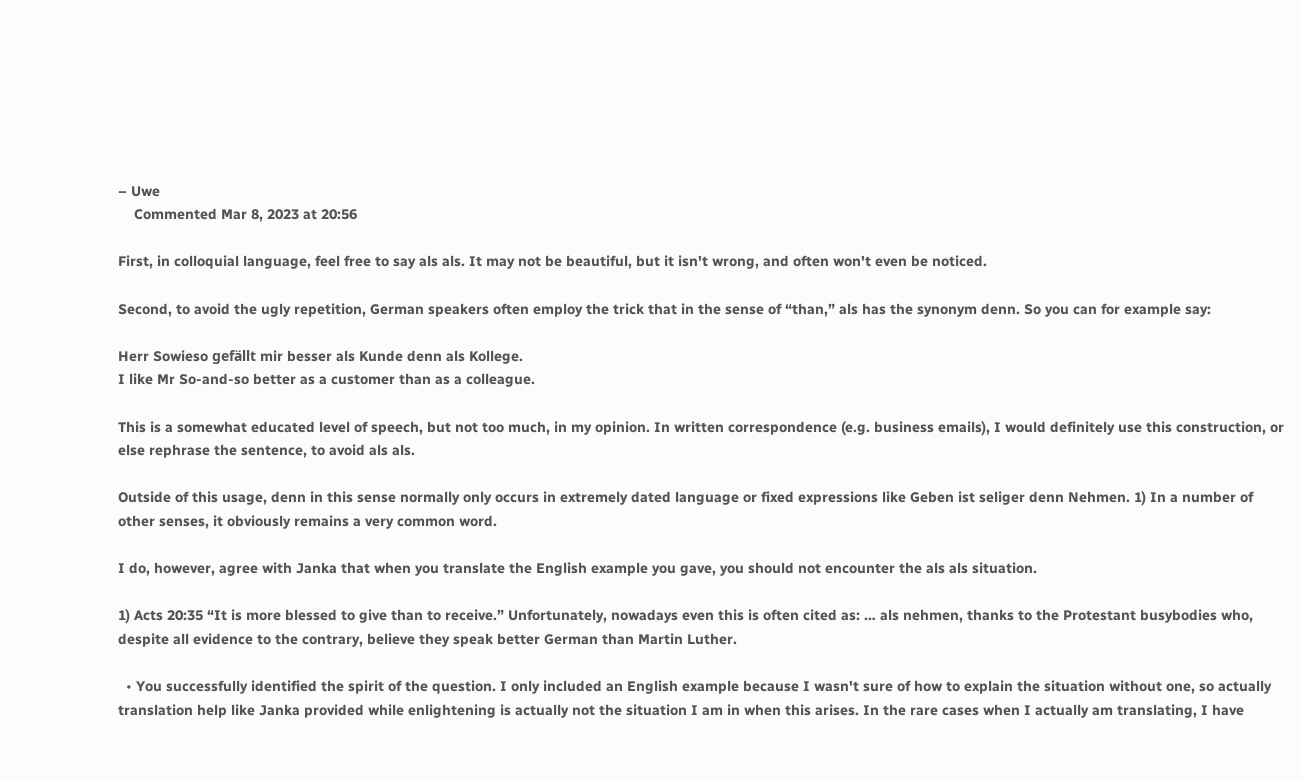– Uwe
    Commented Mar 8, 2023 at 20:56

First, in colloquial language, feel free to say als als. It may not be beautiful, but it isn't wrong, and often won't even be noticed.

Second, to avoid the ugly repetition, German speakers often employ the trick that in the sense of “than,” als has the synonym denn. So you can for example say:

Herr Sowieso gefällt mir besser als Kunde denn als Kollege.
I like Mr So-and-so better as a customer than as a colleague.

This is a somewhat educated level of speech, but not too much, in my opinion. In written correspondence (e.g. business emails), I would definitely use this construction, or else rephrase the sentence, to avoid als als.

Outside of this usage, denn in this sense normally only occurs in extremely dated language or fixed expressions like Geben ist seliger denn Nehmen. 1) In a number of other senses, it obviously remains a very common word.

I do, however, agree with Janka that when you translate the English example you gave, you should not encounter the als als situation.

1) Acts 20:35 “It is more blessed to give than to receive.” Unfortunately, nowadays even this is often cited as: … als nehmen, thanks to the Protestant busybodies who, despite all evidence to the contrary, believe they speak better German than Martin Luther.

  • You successfully identified the spirit of the question. I only included an English example because I wasn't sure of how to explain the situation without one, so actually translation help like Janka provided while enlightening is actually not the situation I am in when this arises. In the rare cases when I actually am translating, I have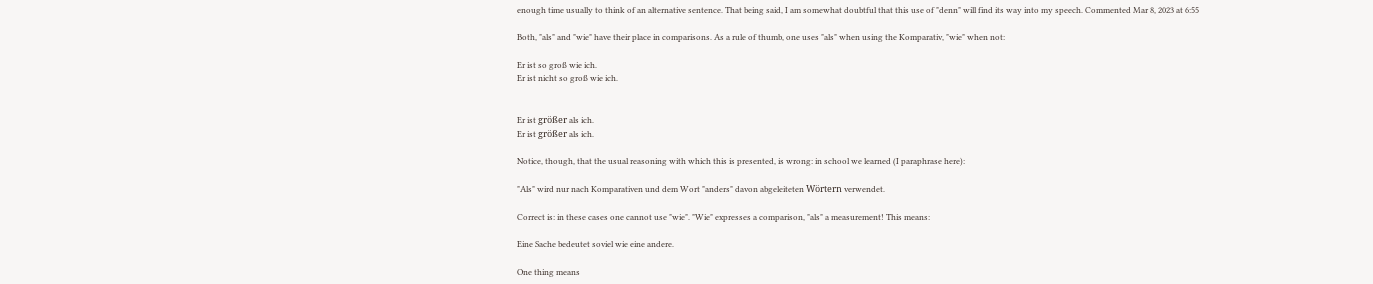enough time usually to think of an alternative sentence. That being said, I am somewhat doubtful that this use of "denn" will find its way into my speech. Commented Mar 8, 2023 at 6:55

Both, "als" and "wie" have their place in comparisons. As a rule of thumb, one uses "als" when using the Komparativ, "wie" when not:

Er ist so groß wie ich.
Er ist nicht so groß wie ich.


Er ist größer als ich.
Er ist größer als ich.

Notice, though, that the usual reasoning with which this is presented, is wrong: in school we learned (I paraphrase here):

"Als" wird nur nach Komparativen und dem Wort "anders" davon abgeleiteten Wörtern verwendet.

Correct is: in these cases one cannot use "wie". "Wie" expresses a comparison, "als" a measurement! This means:

Eine Sache bedeutet soviel wie eine andere.

One thing means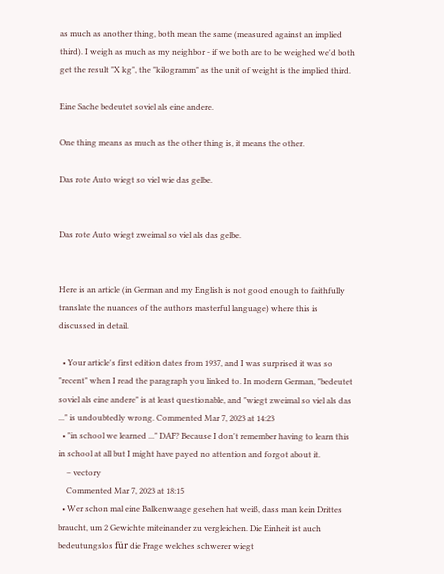as much as another thing, both mean the same (measured against an implied third). I weigh as much as my neighbor - if we both are to be weighed we'd both get the result "X kg", the "kilogramm" as the unit of weight is the implied third.

Eine Sache bedeutet soviel als eine andere.

One thing means as much as the other thing is, it means the other.

Das rote Auto wiegt so viel wie das gelbe.


Das rote Auto wiegt zweimal so viel als das gelbe.


Here is an article (in German and my English is not good enough to faithfully translate the nuances of the authors masterful language) where this is discussed in detail.

  • Your article's first edition dates from 1937, and I was surprised it was so "recent" when I read the paragraph you linked to. In modern German, "bedeutet soviel als eine andere" is at least questionable, and "wiegt zweimal so viel als das ..." is undoubtedly wrong. Commented Mar 7, 2023 at 14:23
  • "in school we learned ..." DAF? Because I don't remember having to learn this in school at all but I might have payed no attention and forgot about it.
    – vectory
    Commented Mar 7, 2023 at 18:15
  • Wer schon mal eine Balkenwaage gesehen hat weiß, dass man kein Drittes braucht, um 2 Gewichte miteinander zu vergleichen. Die Einheit ist auch bedeutungslos für die Frage welches schwerer wiegt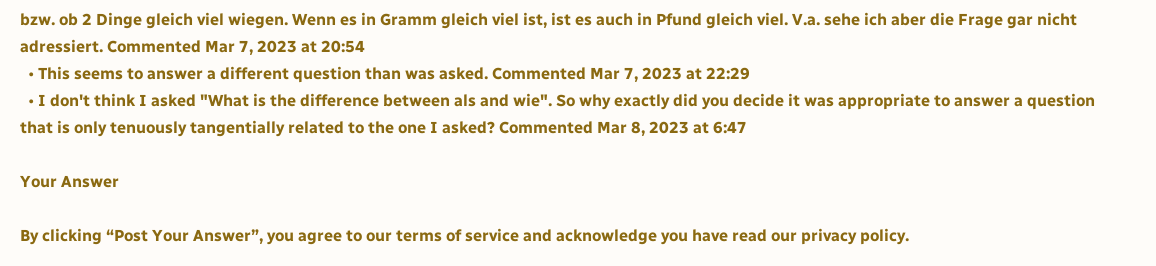bzw. ob 2 Dinge gleich viel wiegen. Wenn es in Gramm gleich viel ist, ist es auch in Pfund gleich viel. V.a. sehe ich aber die Frage gar nicht adressiert. Commented Mar 7, 2023 at 20:54
  • This seems to answer a different question than was asked. Commented Mar 7, 2023 at 22:29
  • I don't think I asked "What is the difference between als and wie". So why exactly did you decide it was appropriate to answer a question that is only tenuously tangentially related to the one I asked? Commented Mar 8, 2023 at 6:47

Your Answer

By clicking “Post Your Answer”, you agree to our terms of service and acknowledge you have read our privacy policy.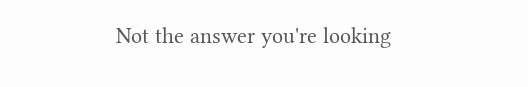Not the answer you're looking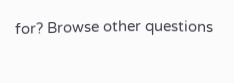for? Browse other questions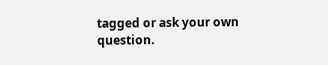tagged or ask your own question.